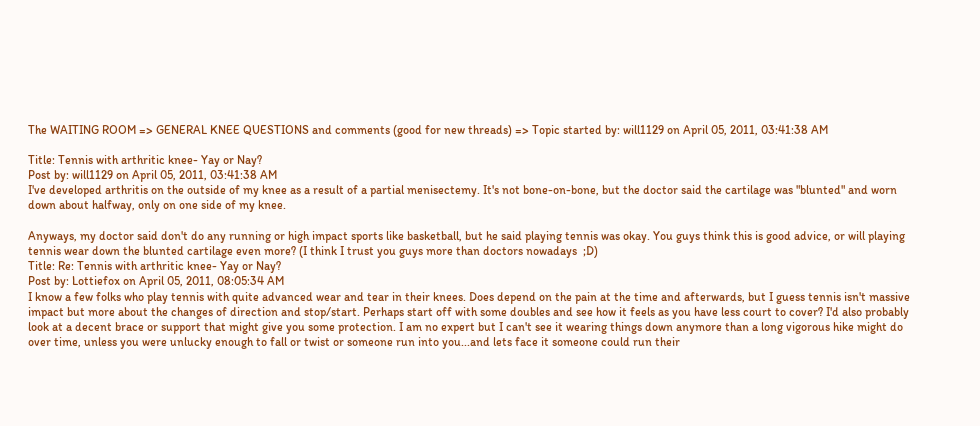The WAITING ROOM => GENERAL KNEE QUESTIONS and comments (good for new threads) => Topic started by: will1129 on April 05, 2011, 03:41:38 AM

Title: Tennis with arthritic knee- Yay or Nay?
Post by: will1129 on April 05, 2011, 03:41:38 AM
I've developed arthritis on the outside of my knee as a result of a partial menisectemy. It's not bone-on-bone, but the doctor said the cartilage was "blunted" and worn down about halfway, only on one side of my knee.

Anyways, my doctor said don't do any running or high impact sports like basketball, but he said playing tennis was okay. You guys think this is good advice, or will playing tennis wear down the blunted cartilage even more? (I think I trust you guys more than doctors nowadays  ;D)
Title: Re: Tennis with arthritic knee- Yay or Nay?
Post by: Lottiefox on April 05, 2011, 08:05:34 AM
I know a few folks who play tennis with quite advanced wear and tear in their knees. Does depend on the pain at the time and afterwards, but I guess tennis isn't massive impact but more about the changes of direction and stop/start. Perhaps start off with some doubles and see how it feels as you have less court to cover? I'd also probably look at a decent brace or support that might give you some protection. I am no expert but I can't see it wearing things down anymore than a long vigorous hike might do over time, unless you were unlucky enough to fall or twist or someone run into you...and lets face it someone could run their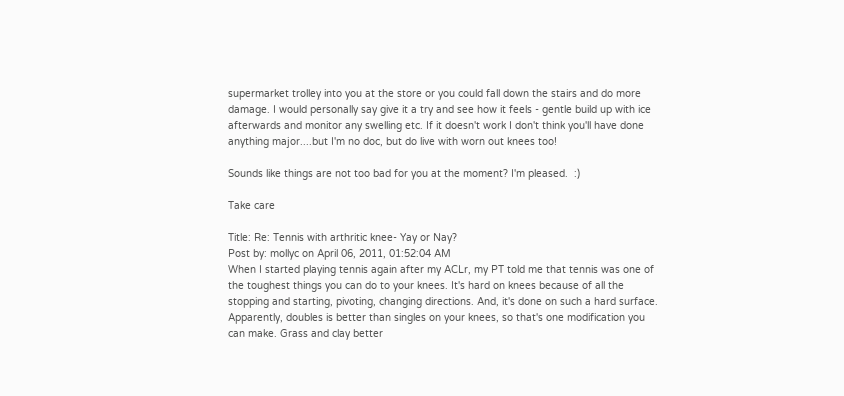supermarket trolley into you at the store or you could fall down the stairs and do more damage. I would personally say give it a try and see how it feels - gentle build up with ice afterwards and monitor any swelling etc. If it doesn't work I don't think you'll have done anything major....but I'm no doc, but do live with worn out knees too!

Sounds like things are not too bad for you at the moment? I'm pleased.  :)

Take care

Title: Re: Tennis with arthritic knee- Yay or Nay?
Post by: mollyc on April 06, 2011, 01:52:04 AM
When I started playing tennis again after my ACLr, my PT told me that tennis was one of the toughest things you can do to your knees. It's hard on knees because of all the stopping and starting, pivoting, changing directions. And, it's done on such a hard surface. Apparently, doubles is better than singles on your knees, so that's one modification you can make. Grass and clay better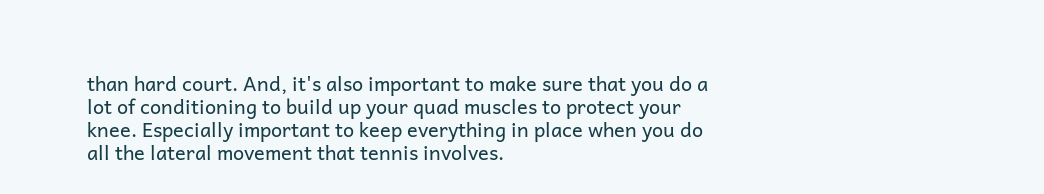than hard court. And, it's also important to make sure that you do a lot of conditioning to build up your quad muscles to protect your knee. Especially important to keep everything in place when you do all the lateral movement that tennis involves.